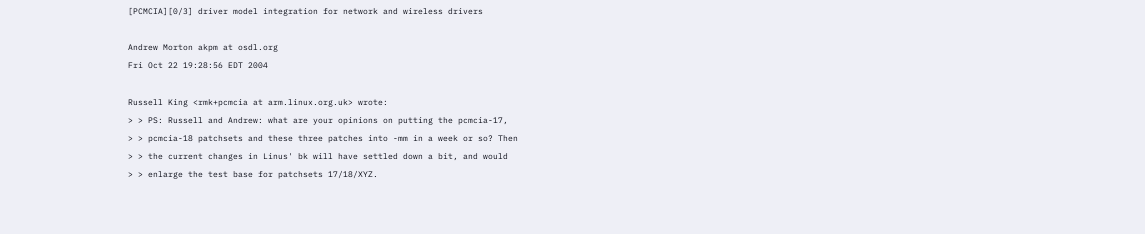[PCMCIA][0/3] driver model integration for network and wireless drivers

Andrew Morton akpm at osdl.org
Fri Oct 22 19:28:56 EDT 2004

Russell King <rmk+pcmcia at arm.linux.org.uk> wrote:
> > PS: Russell and Andrew: what are your opinions on putting the pcmcia-17,
> > pcmcia-18 patchsets and these three patches into -mm in a week or so? Then
> > the current changes in Linus' bk will have settled down a bit, and would
> > enlarge the test base for patchsets 17/18/XYZ.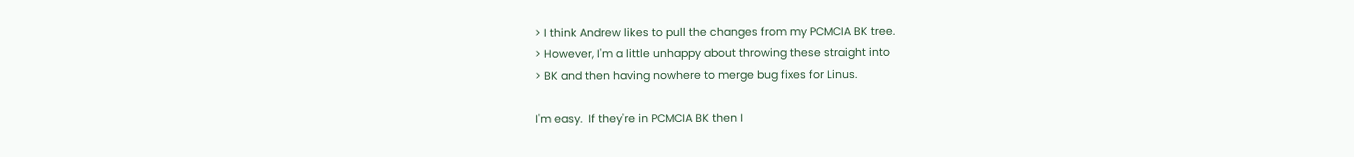> I think Andrew likes to pull the changes from my PCMCIA BK tree.
> However, I'm a little unhappy about throwing these straight into
> BK and then having nowhere to merge bug fixes for Linus.

I'm easy.  If they're in PCMCIA BK then I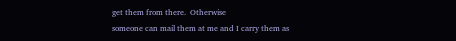get them from there.  Otherwise
someone can mail them at me and I carry them as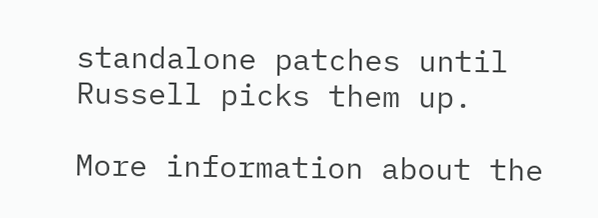standalone patches until
Russell picks them up.

More information about the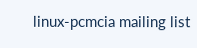linux-pcmcia mailing list